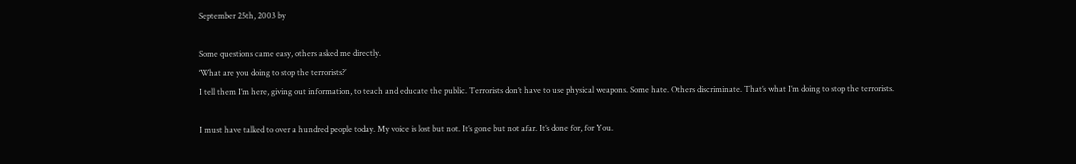September 25th, 2003 by

Some questions came easy, others asked me directly.
‘What are you doing to stop the terrorists?’
I tell them I’m here, giving out information, to teach and educate the public. Terrorists don’t have to use physical weapons. Some hate. Others discriminate. That’s what I’m doing to stop the terrorists.

I must have talked to over a hundred people today. My voice is lost but not. It’s gone but not afar. It’s done for, for You.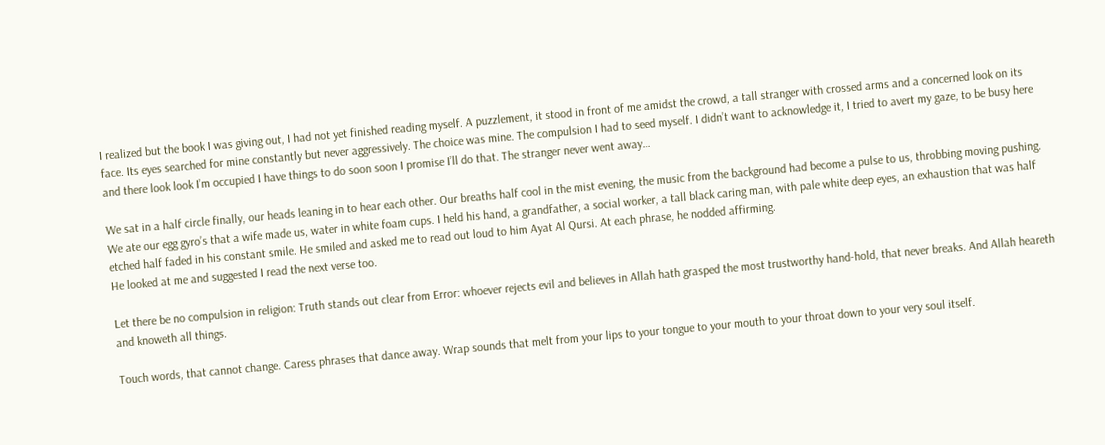I realized but the book I was giving out, I had not yet finished reading myself. A puzzlement, it stood in front of me amidst the crowd, a tall stranger with crossed arms and a concerned look on its face. Its eyes searched for mine constantly but never aggressively. The choice was mine. The compulsion I had to seed myself. I didn’t want to acknowledge it, I tried to avert my gaze, to be busy here and there look look I’m occupied I have things to do soon soon I promise I’ll do that. The stranger never went away…

We sat in a half circle finally, our heads leaning in to hear each other. Our breaths half cool in the mist evening, the music from the background had become a pulse to us, throbbing moving pushing. We ate our egg gyro’s that a wife made us, water in white foam cups. I held his hand, a grandfather, a social worker, a tall black caring man, with pale white deep eyes, an exhaustion that was half etched half faded in his constant smile. He smiled and asked me to read out loud to him Ayat Al Qursi. At each phrase, he nodded affirming.
He looked at me and suggested I read the next verse too.

Let there be no compulsion in religion: Truth stands out clear from Error: whoever rejects evil and believes in Allah hath grasped the most trustworthy hand-hold, that never breaks. And Allah heareth and knoweth all things.

Touch words, that cannot change. Caress phrases that dance away. Wrap sounds that melt from your lips to your tongue to your mouth to your throat down to your very soul itself.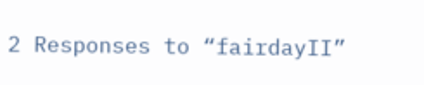2 Responses to “fairdayII”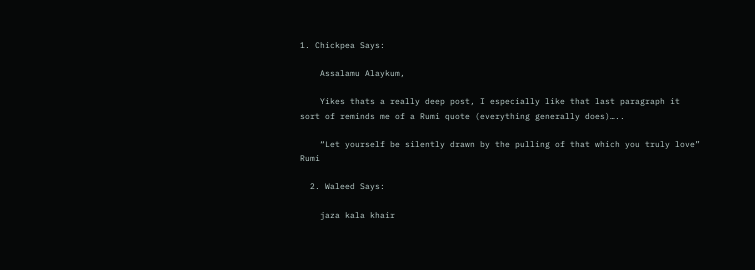1. Chickpea Says:

    Assalamu Alaykum,

    Yikes thats a really deep post, I especially like that last paragraph it sort of reminds me of a Rumi quote (everything generally does)…..

    “Let yourself be silently drawn by the pulling of that which you truly love” Rumi

  2. Waleed Says:

    jaza kala khair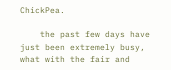ChickPea.

    the past few days have just been extremely busy, what with the fair and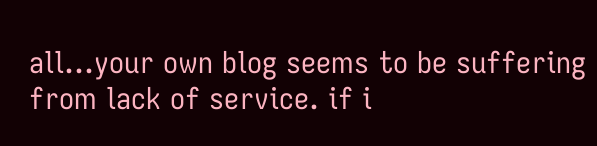all…your own blog seems to be suffering from lack of service. if i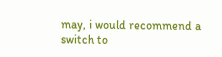may, i would recommend a switch to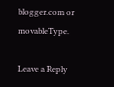blogger.com or movableType.

Leave a Reply